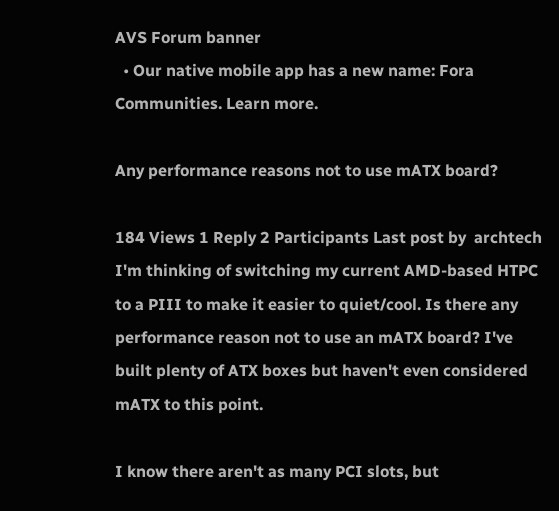AVS Forum banner
  • Our native mobile app has a new name: Fora Communities. Learn more.

Any performance reasons not to use mATX board?

184 Views 1 Reply 2 Participants Last post by  archtech
I'm thinking of switching my current AMD-based HTPC to a PIII to make it easier to quiet/cool. Is there any performance reason not to use an mATX board? I've built plenty of ATX boxes but haven't even considered mATX to this point.

I know there aren't as many PCI slots, but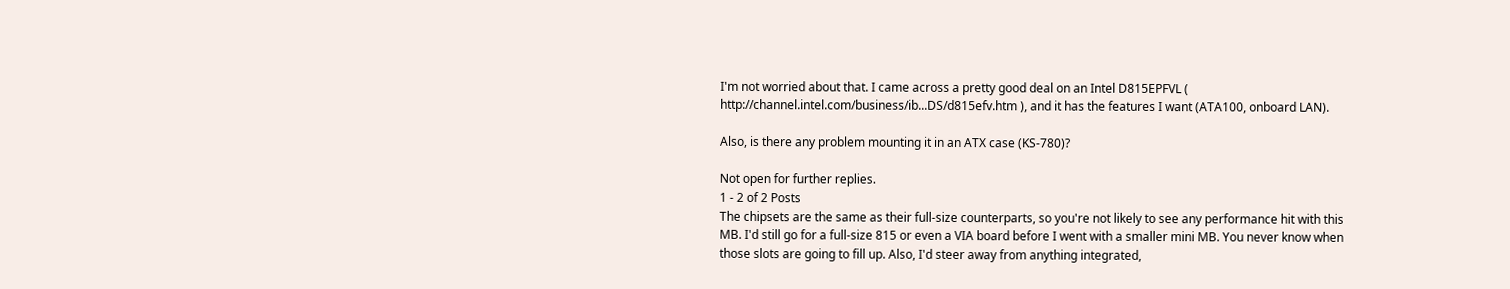I'm not worried about that. I came across a pretty good deal on an Intel D815EPFVL ( http://channel.intel.com/business/ib...DS/d815efv.htm ), and it has the features I want (ATA100, onboard LAN).

Also, is there any problem mounting it in an ATX case (KS-780)?

Not open for further replies.
1 - 2 of 2 Posts
The chipsets are the same as their full-size counterparts, so you're not likely to see any performance hit with this MB. I'd still go for a full-size 815 or even a VIA board before I went with a smaller mini MB. You never know when those slots are going to fill up. Also, I'd steer away from anything integrated,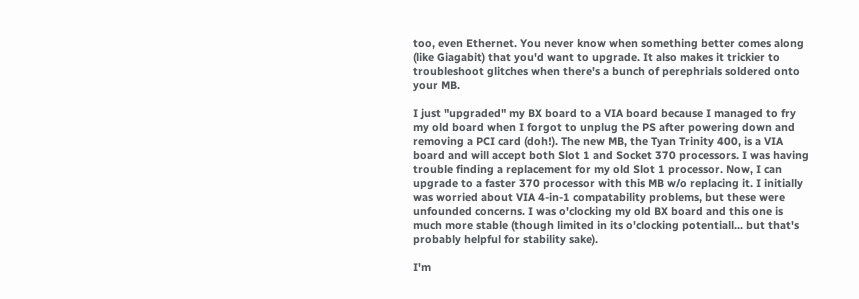too, even Ethernet. You never know when something better comes along (like Giagabit) that you'd want to upgrade. It also makes it trickier to troubleshoot glitches when there's a bunch of perephrials soldered onto your MB.

I just "upgraded" my BX board to a VIA board because I managed to fry my old board when I forgot to unplug the PS after powering down and removing a PCI card (doh!). The new MB, the Tyan Trinity 400, is a VIA board and will accept both Slot 1 and Socket 370 processors. I was having trouble finding a replacement for my old Slot 1 processor. Now, I can upgrade to a faster 370 processor with this MB w/o replacing it. I initially was worried about VIA 4-in-1 compatability problems, but these were unfounded concerns. I was o'clocking my old BX board and this one is much more stable (though limited in its o'clocking potentiall... but that's probably helpful for stability sake).

I'm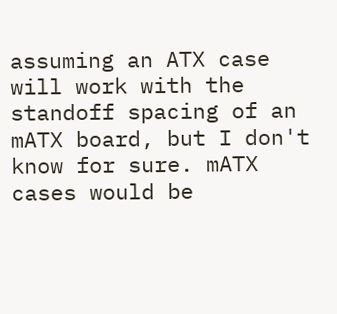assuming an ATX case will work with the standoff spacing of an mATX board, but I don't know for sure. mATX cases would be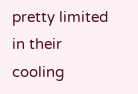pretty limited in their cooling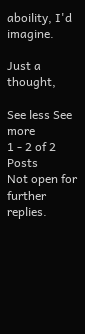aboility, I'd imagine.

Just a thought,

See less See more
1 - 2 of 2 Posts
Not open for further replies.